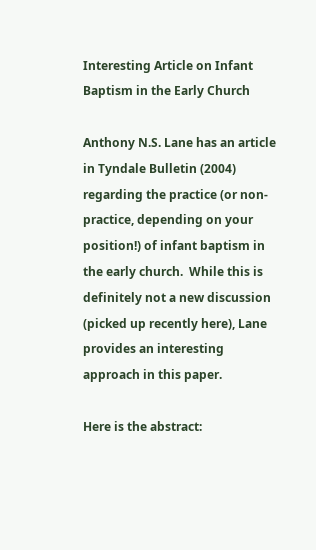Interesting Article on Infant Baptism in the Early Church

Anthony N.S. Lane has an article in Tyndale Bulletin (2004) regarding the practice (or non-practice, depending on your position!) of infant baptism in the early church.  While this is definitely not a new discussion (picked up recently here), Lane provides an interesting approach in this paper.

Here is the abstract: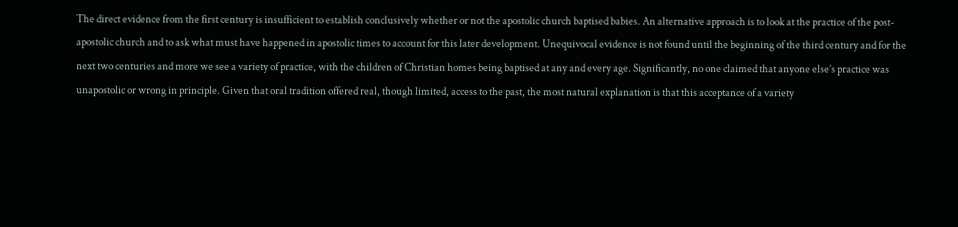The direct evidence from the first century is insufficient to establish conclusively whether or not the apostolic church baptised babies. An alternative approach is to look at the practice of the post-apostolic church and to ask what must have happened in apostolic times to account for this later development. Unequivocal evidence is not found until the beginning of the third century and for the next two centuries and more we see a variety of practice, with the children of Christian homes being baptised at any and every age. Significantly, no one claimed that anyone else’s practice was unapostolic or wrong in principle. Given that oral tradition offered real, though limited, access to the past, the most natural explanation is that this acceptance of a variety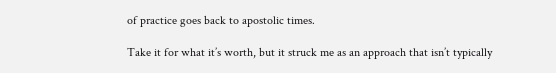of practice goes back to apostolic times.

Take it for what it’s worth, but it struck me as an approach that isn’t typically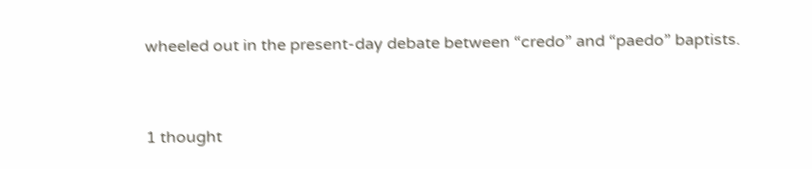wheeled out in the present-day debate between “credo” and “paedo” baptists.


1 thought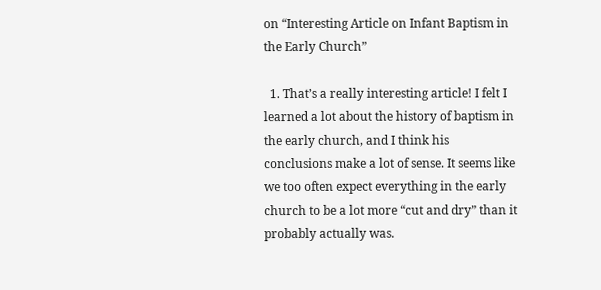on “Interesting Article on Infant Baptism in the Early Church”

  1. That’s a really interesting article! I felt I learned a lot about the history of baptism in the early church, and I think his conclusions make a lot of sense. It seems like we too often expect everything in the early church to be a lot more “cut and dry” than it probably actually was.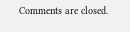Comments are closed.